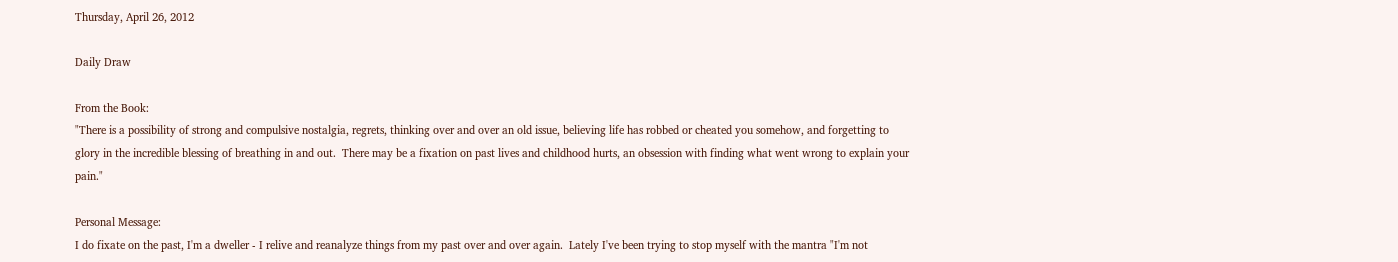Thursday, April 26, 2012

Daily Draw

From the Book:
"There is a possibility of strong and compulsive nostalgia, regrets, thinking over and over an old issue, believing life has robbed or cheated you somehow, and forgetting to glory in the incredible blessing of breathing in and out.  There may be a fixation on past lives and childhood hurts, an obsession with finding what went wrong to explain your pain."

Personal Message:
I do fixate on the past, I'm a dweller - I relive and reanalyze things from my past over and over again.  Lately I've been trying to stop myself with the mantra "I'm not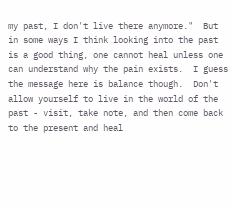my past, I don't live there anymore."  But in some ways I think looking into the past is a good thing, one cannot heal unless one can understand why the pain exists.  I guess the message here is balance though.  Don't allow yourself to live in the world of the past - visit, take note, and then come back to the present and heal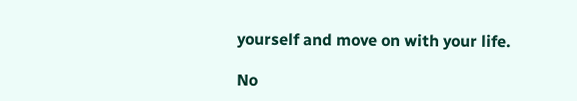yourself and move on with your life.

No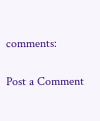comments:

Post a Comment